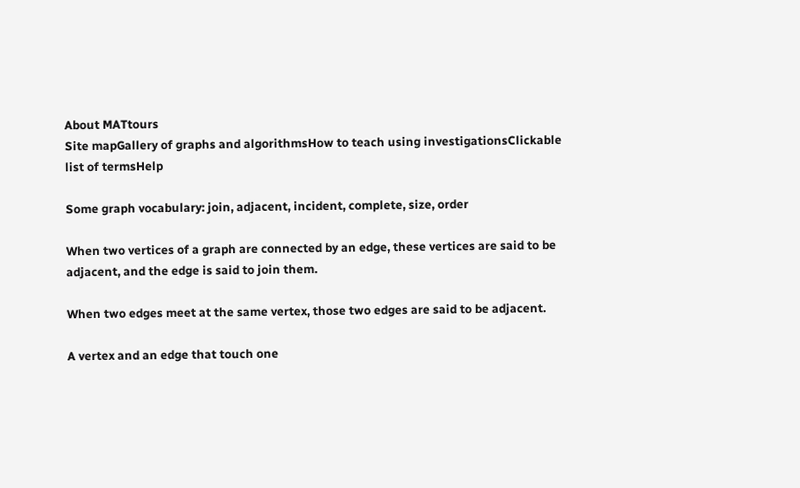About MATtours
Site mapGallery of graphs and algorithmsHow to teach using investigationsClickable list of termsHelp

Some graph vocabulary: join, adjacent, incident, complete, size, order

When two vertices of a graph are connected by an edge, these vertices are said to be adjacent, and the edge is said to join them.

When two edges meet at the same vertex, those two edges are said to be adjacent.

A vertex and an edge that touch one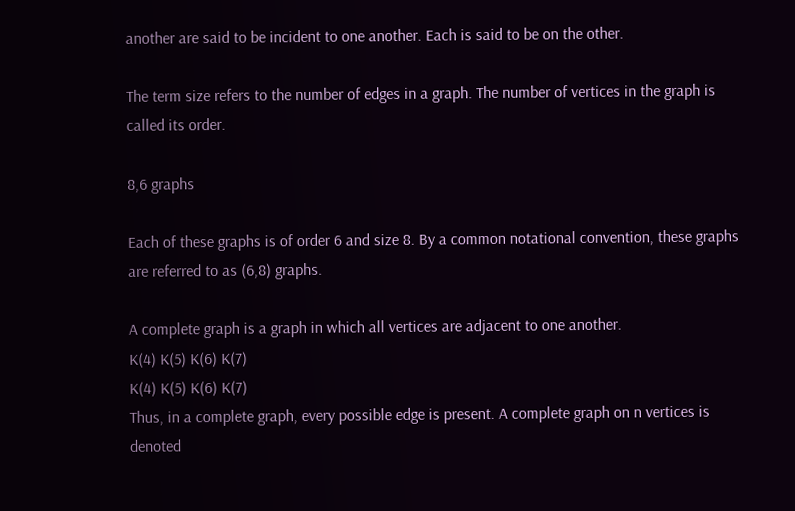another are said to be incident to one another. Each is said to be on the other.

The term size refers to the number of edges in a graph. The number of vertices in the graph is called its order.

8,6 graphs

Each of these graphs is of order 6 and size 8. By a common notational convention, these graphs are referred to as (6,8) graphs.

A complete graph is a graph in which all vertices are adjacent to one another.
K(4) K(5) K(6) K(7)
K(4) K(5) K(6) K(7)
Thus, in a complete graph, every possible edge is present. A complete graph on n vertices is denoted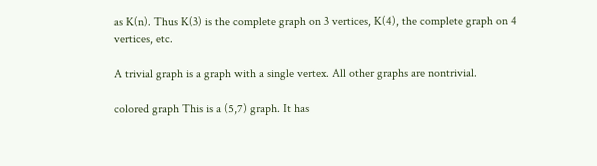as K(n). Thus K(3) is the complete graph on 3 vertices, K(4), the complete graph on 4 vertices, etc.

A trivial graph is a graph with a single vertex. All other graphs are nontrivial.

colored graph This is a (5,7) graph. It has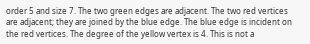order 5 and size 7. The two green edges are adjacent. The two red vertices are adjacent; they are joined by the blue edge. The blue edge is incident on the red vertices. The degree of the yellow vertex is 4. This is not a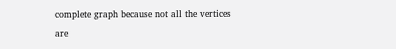complete graph because not all the vertices are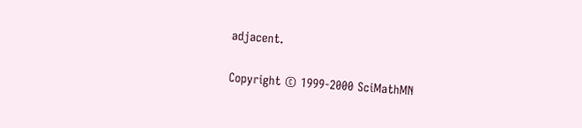adjacent.

Copyright © 1999-2000 SciMathMN